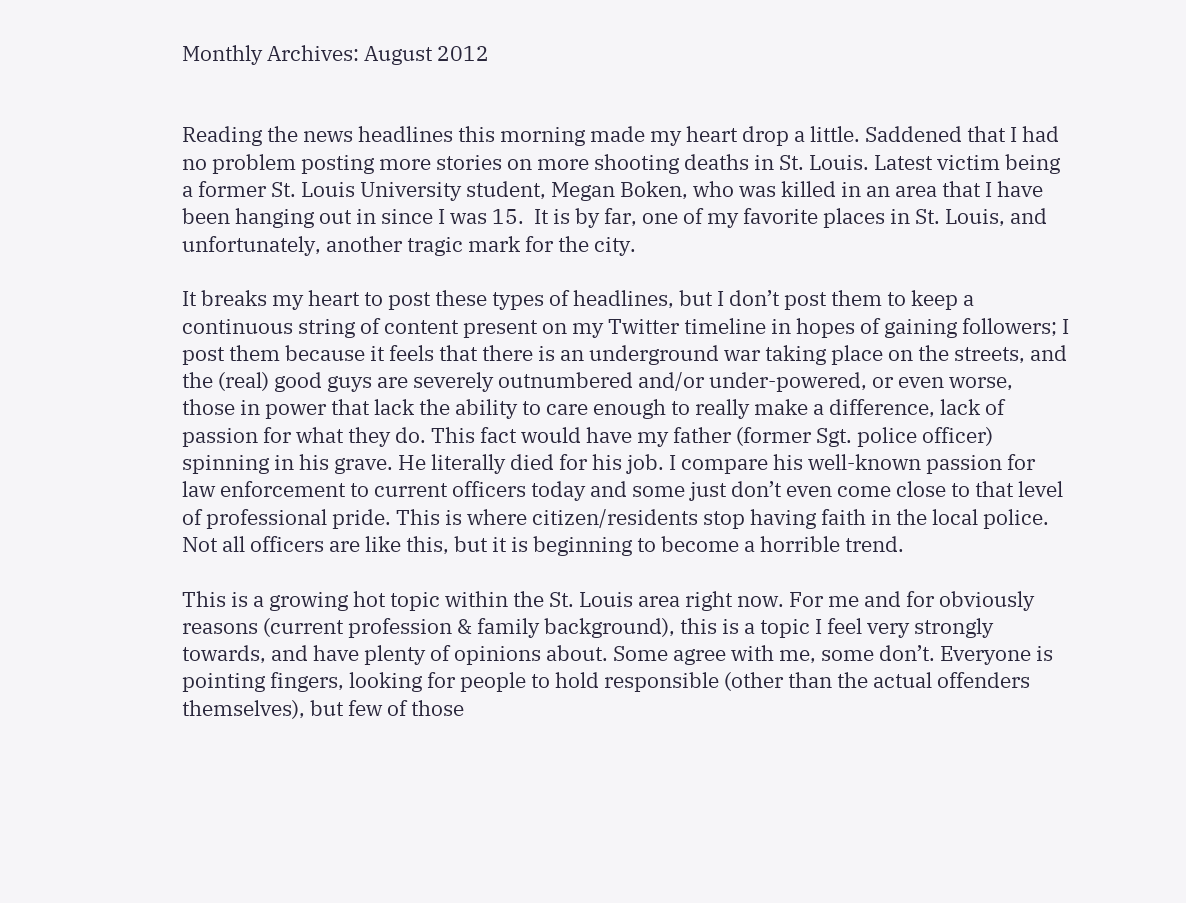Monthly Archives: August 2012


Reading the news headlines this morning made my heart drop a little. Saddened that I had no problem posting more stories on more shooting deaths in St. Louis. Latest victim being a former St. Louis University student, Megan Boken, who was killed in an area that I have been hanging out in since I was 15.  It is by far, one of my favorite places in St. Louis, and unfortunately, another tragic mark for the city.

It breaks my heart to post these types of headlines, but I don’t post them to keep a continuous string of content present on my Twitter timeline in hopes of gaining followers; I post them because it feels that there is an underground war taking place on the streets, and the (real) good guys are severely outnumbered and/or under-powered, or even worse, those in power that lack the ability to care enough to really make a difference, lack of passion for what they do. This fact would have my father (former Sgt. police officer) spinning in his grave. He literally died for his job. I compare his well-known passion for law enforcement to current officers today and some just don’t even come close to that level of professional pride. This is where citizen/residents stop having faith in the local police. Not all officers are like this, but it is beginning to become a horrible trend.

This is a growing hot topic within the St. Louis area right now. For me and for obviously reasons (current profession & family background), this is a topic I feel very strongly towards, and have plenty of opinions about. Some agree with me, some don’t. Everyone is pointing fingers, looking for people to hold responsible (other than the actual offenders themselves), but few of those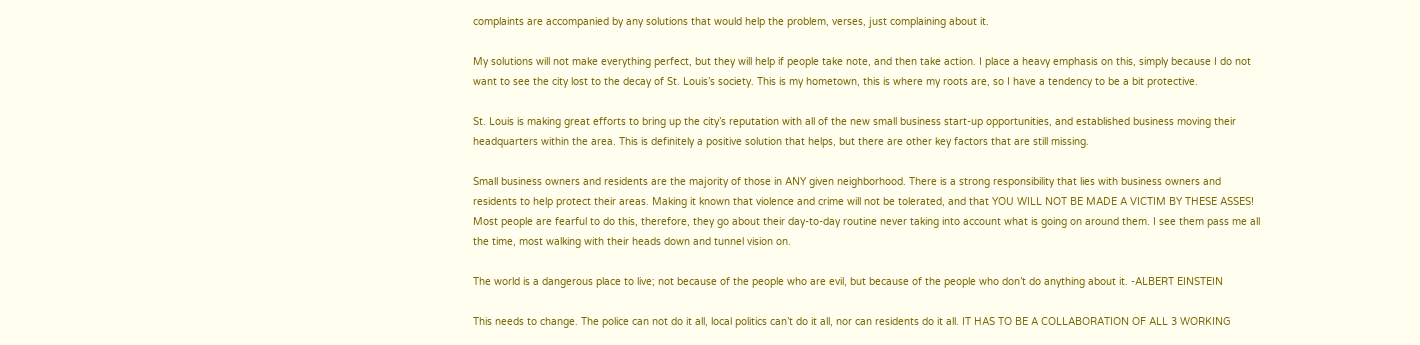complaints are accompanied by any solutions that would help the problem, verses, just complaining about it.

My solutions will not make everything perfect, but they will help if people take note, and then take action. I place a heavy emphasis on this, simply because I do not want to see the city lost to the decay of St. Louis’s society. This is my hometown, this is where my roots are, so I have a tendency to be a bit protective.

St. Louis is making great efforts to bring up the city’s reputation with all of the new small business start-up opportunities, and established business moving their headquarters within the area. This is definitely a positive solution that helps, but there are other key factors that are still missing.

Small business owners and residents are the majority of those in ANY given neighborhood. There is a strong responsibility that lies with business owners and residents to help protect their areas. Making it known that violence and crime will not be tolerated, and that YOU WILL NOT BE MADE A VICTIM BY THESE ASSES! Most people are fearful to do this, therefore, they go about their day-to-day routine never taking into account what is going on around them. I see them pass me all the time, most walking with their heads down and tunnel vision on.

The world is a dangerous place to live; not because of the people who are evil, but because of the people who don’t do anything about it. -ALBERT EINSTEIN

This needs to change. The police can not do it all, local politics can’t do it all, nor can residents do it all. IT HAS TO BE A COLLABORATION OF ALL 3 WORKING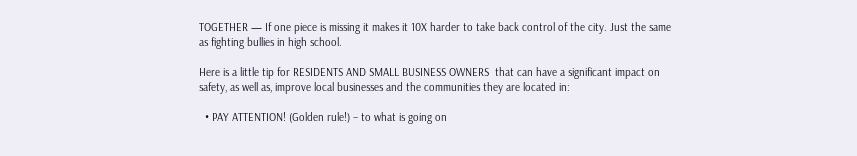TOGETHER — If one piece is missing it makes it 10X harder to take back control of the city. Just the same as fighting bullies in high school.

Here is a little tip for RESIDENTS AND SMALL BUSINESS OWNERS  that can have a significant impact on safety, as well as, improve local businesses and the communities they are located in:

  • PAY ATTENTION! (Golden rule!) – to what is going on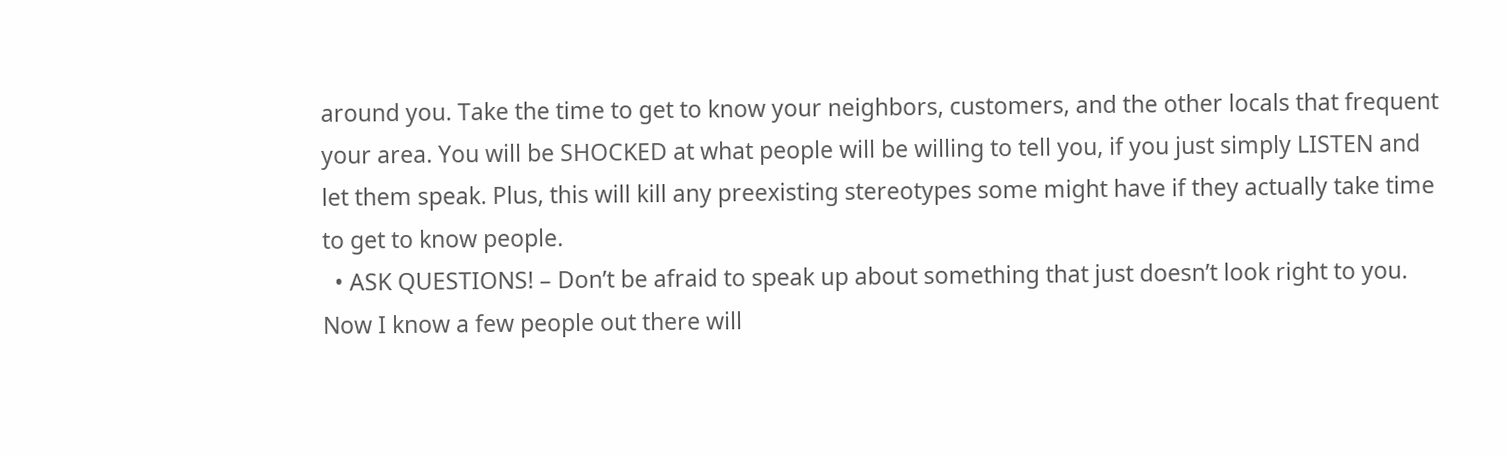around you. Take the time to get to know your neighbors, customers, and the other locals that frequent your area. You will be SHOCKED at what people will be willing to tell you, if you just simply LISTEN and let them speak. Plus, this will kill any preexisting stereotypes some might have if they actually take time to get to know people.
  • ASK QUESTIONS! – Don’t be afraid to speak up about something that just doesn’t look right to you. Now I know a few people out there will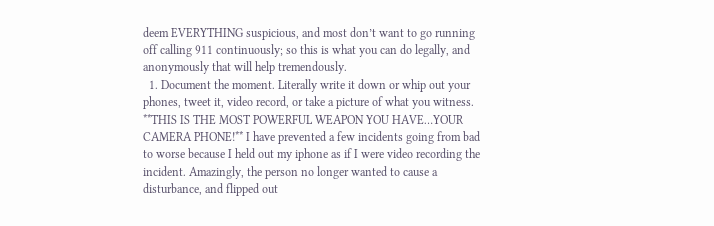deem EVERYTHING suspicious, and most don’t want to go running off calling 911 continuously; so this is what you can do legally, and anonymously that will help tremendously.
  1. Document the moment. Literally write it down or whip out your phones, tweet it, video record, or take a picture of what you witness. **THIS IS THE MOST POWERFUL WEAPON YOU HAVE…YOUR CAMERA PHONE!** I have prevented a few incidents going from bad to worse because I held out my iphone as if I were video recording the incident. Amazingly, the person no longer wanted to cause a disturbance, and flipped out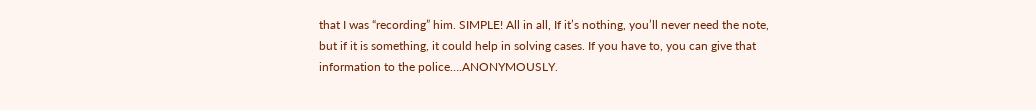that I was “recording” him. SIMPLE! All in all, If it’s nothing, you’ll never need the note, but if it is something, it could help in solving cases. If you have to, you can give that information to the police….ANONYMOUSLY.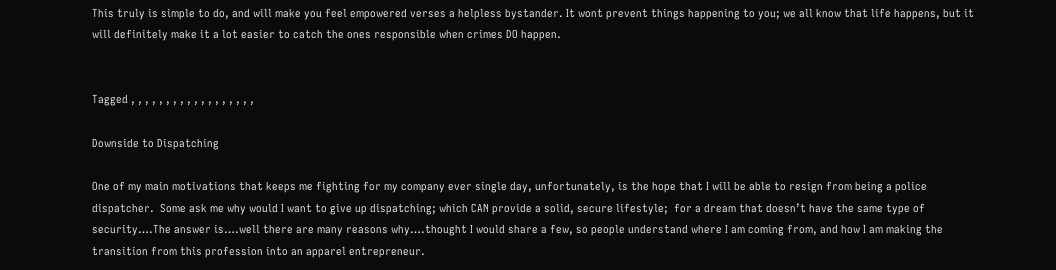This truly is simple to do, and will make you feel empowered verses a helpless bystander. It wont prevent things happening to you; we all know that life happens, but it will definitely make it a lot easier to catch the ones responsible when crimes DO happen.


Tagged , , , , , , , , , , , , , , , , , ,

Downside to Dispatching

One of my main motivations that keeps me fighting for my company ever single day, unfortunately, is the hope that I will be able to resign from being a police dispatcher.  Some ask me why would I want to give up dispatching; which CAN provide a solid, secure lifestyle;  for a dream that doesn’t have the same type of security….The answer is….well there are many reasons why….thought I would share a few, so people understand where I am coming from, and how I am making the transition from this profession into an apparel entrepreneur.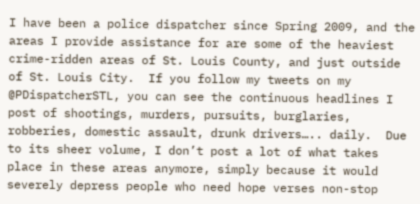I have been a police dispatcher since Spring 2009, and the areas I provide assistance for are some of the heaviest crime-ridden areas of St. Louis County, and just outside of St. Louis City.  If you follow my tweets on my @PDispatcherSTL, you can see the continuous headlines I post of shootings, murders, pursuits, burglaries, robberies, domestic assault, drunk drivers….. daily.  Due to its sheer volume, I don’t post a lot of what takes place in these areas anymore, simply because it would severely depress people who need hope verses non-stop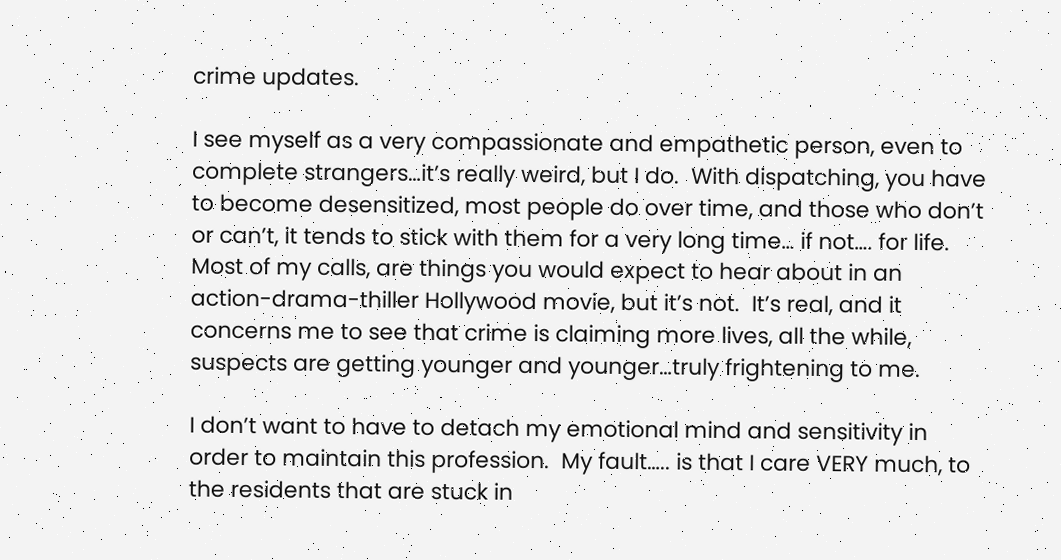crime updates.

I see myself as a very compassionate and empathetic person, even to complete strangers…it’s really weird, but I do.  With dispatching, you have to become desensitized, most people do over time, and those who don’t or can’t, it tends to stick with them for a very long time… if not…. for life.  Most of my calls, are things you would expect to hear about in an action-drama-thiller Hollywood movie, but it’s not.  It’s real, and it concerns me to see that crime is claiming more lives, all the while, suspects are getting younger and younger…truly frightening to me.

I don’t want to have to detach my emotional mind and sensitivity in order to maintain this profession.  My fault….. is that I care VERY much, to the residents that are stuck in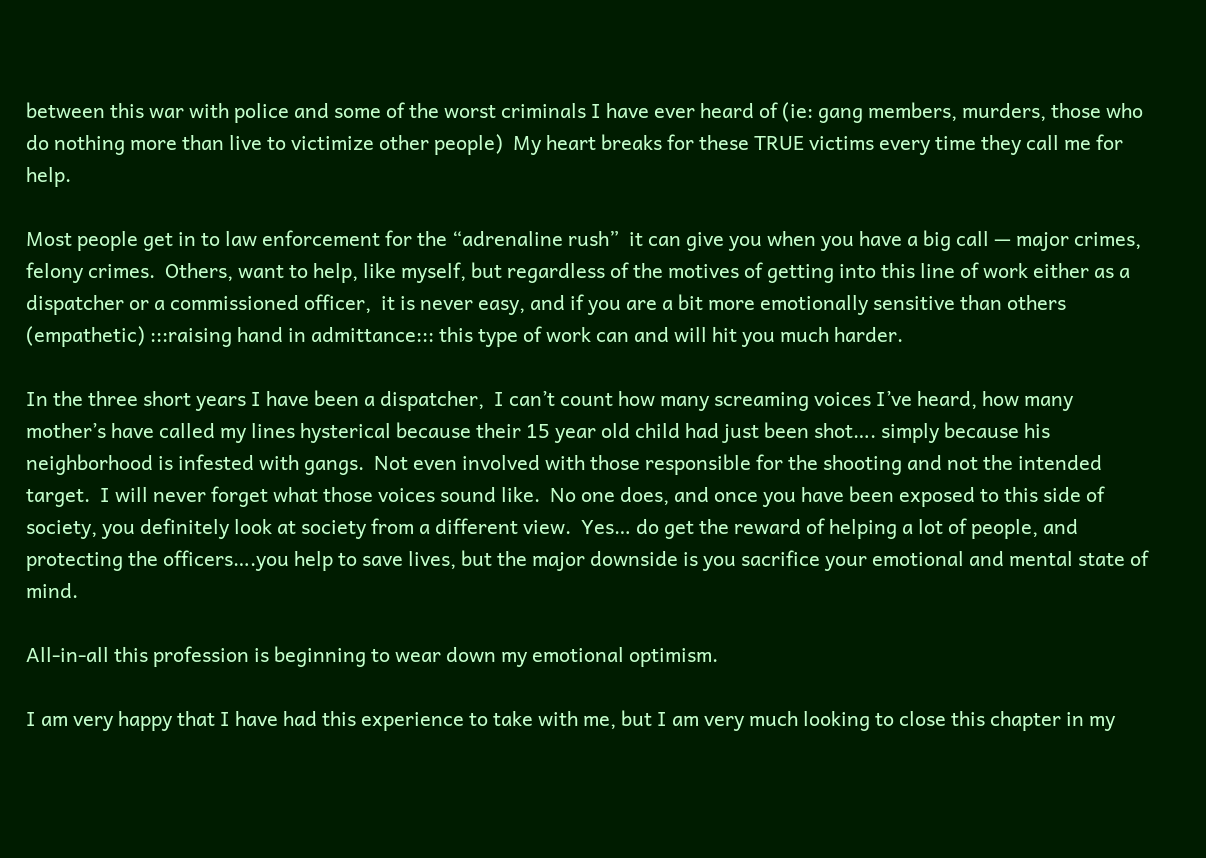between this war with police and some of the worst criminals I have ever heard of (ie: gang members, murders, those who do nothing more than live to victimize other people)  My heart breaks for these TRUE victims every time they call me for help.

Most people get in to law enforcement for the “adrenaline rush”  it can give you when you have a big call — major crimes, felony crimes.  Others, want to help, like myself, but regardless of the motives of getting into this line of work either as a dispatcher or a commissioned officer,  it is never easy, and if you are a bit more emotionally sensitive than others (empathetic) :::raising hand in admittance::: this type of work can and will hit you much harder.

In the three short years I have been a dispatcher,  I can’t count how many screaming voices I’ve heard, how many mother’s have called my lines hysterical because their 15 year old child had just been shot…. simply because his neighborhood is infested with gangs.  Not even involved with those responsible for the shooting and not the intended target.  I will never forget what those voices sound like.  No one does, and once you have been exposed to this side of society, you definitely look at society from a different view.  Yes… do get the reward of helping a lot of people, and protecting the officers….you help to save lives, but the major downside is you sacrifice your emotional and mental state of mind.

All-in-all this profession is beginning to wear down my emotional optimism.

I am very happy that I have had this experience to take with me, but I am very much looking to close this chapter in my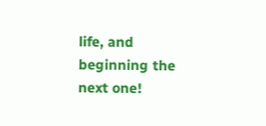life, and beginning the next one!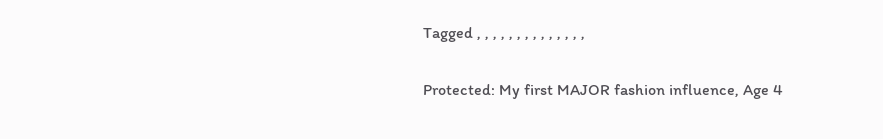Tagged , , , , , , , , , , , , , ,

Protected: My first MAJOR fashion influence, Age 4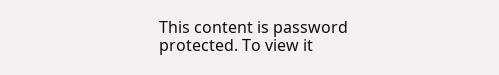This content is password protected. To view it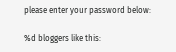please enter your password below:

%d bloggers like this: